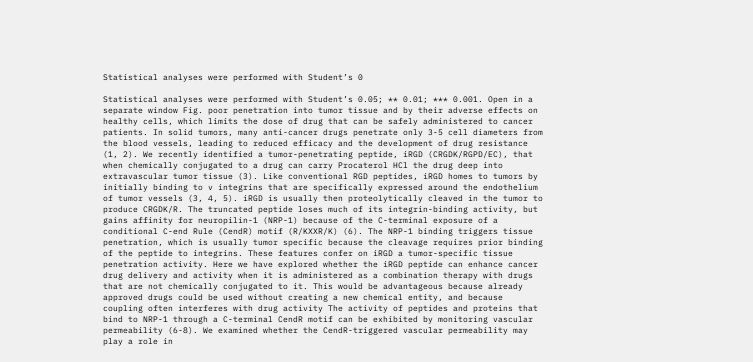Statistical analyses were performed with Student’s 0

Statistical analyses were performed with Student’s 0.05; ** 0.01; *** 0.001. Open in a separate window Fig. poor penetration into tumor tissue and by their adverse effects on healthy cells, which limits the dose of drug that can be safely administered to cancer patients. In solid tumors, many anti-cancer drugs penetrate only 3-5 cell diameters from the blood vessels, leading to reduced efficacy and the development of drug resistance (1, 2). We recently identified a tumor-penetrating peptide, iRGD (CRGDK/RGPD/EC), that when chemically conjugated to a drug can carry Procaterol HCl the drug deep into extravascular tumor tissue (3). Like conventional RGD peptides, iRGD homes to tumors by initially binding to v integrins that are specifically expressed around the endothelium of tumor vessels (3, 4, 5). iRGD is usually then proteolytically cleaved in the tumor to produce CRGDK/R. The truncated peptide loses much of its integrin-binding activity, but gains affinity for neuropilin-1 (NRP-1) because of the C-terminal exposure of a conditional C-end Rule (CendR) motif (R/KXXR/K) (6). The NRP-1 binding triggers tissue penetration, which is usually tumor specific because the cleavage requires prior binding of the peptide to integrins. These features confer on iRGD a tumor-specific tissue penetration activity. Here we have explored whether the iRGD peptide can enhance cancer drug delivery and activity when it is administered as a combination therapy with drugs that are not chemically conjugated to it. This would be advantageous because already approved drugs could be used without creating a new chemical entity, and because coupling often interferes with drug activity The activity of peptides and proteins that bind to NRP-1 through a C-terminal CendR motif can be exhibited by monitoring vascular permeability (6-8). We examined whether the CendR-triggered vascular permeability may play a role in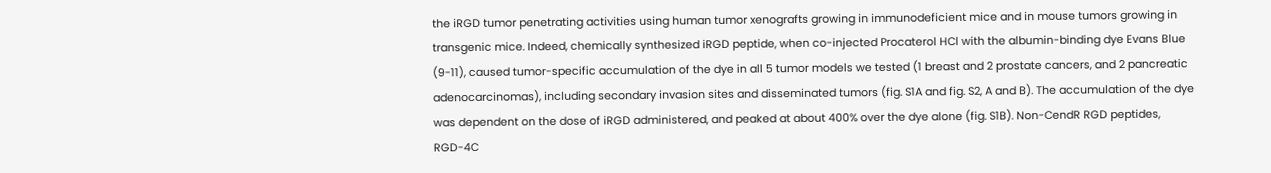the iRGD tumor penetrating activities using human tumor xenografts growing in immunodeficient mice and in mouse tumors growing in transgenic mice. Indeed, chemically synthesized iRGD peptide, when co-injected Procaterol HCl with the albumin-binding dye Evans Blue (9-11), caused tumor-specific accumulation of the dye in all 5 tumor models we tested (1 breast and 2 prostate cancers, and 2 pancreatic adenocarcinomas), including secondary invasion sites and disseminated tumors (fig. S1A and fig. S2, A and B). The accumulation of the dye was dependent on the dose of iRGD administered, and peaked at about 400% over the dye alone (fig. S1B). Non-CendR RGD peptides, RGD-4C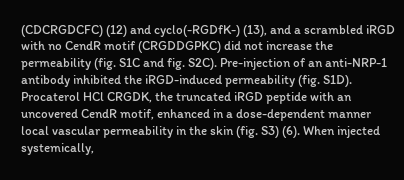(CDCRGDCFC) (12) and cyclo(-RGDfK-) (13), and a scrambled iRGD with no CendR motif (CRGDDGPKC) did not increase the permeability (fig. S1C and fig. S2C). Pre-injection of an anti-NRP-1 antibody inhibited the iRGD-induced permeability (fig. S1D). Procaterol HCl CRGDK, the truncated iRGD peptide with an uncovered CendR motif, enhanced in a dose-dependent manner local vascular permeability in the skin (fig. S3) (6). When injected systemically,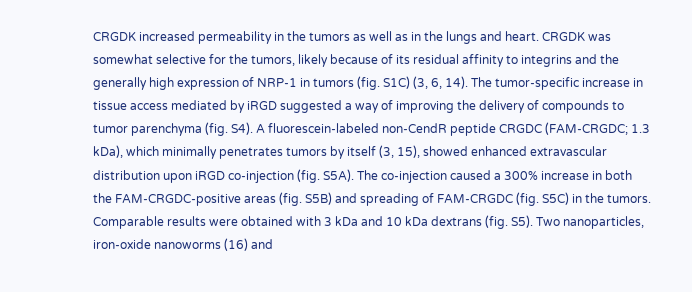CRGDK increased permeability in the tumors as well as in the lungs and heart. CRGDK was somewhat selective for the tumors, likely because of its residual affinity to integrins and the generally high expression of NRP-1 in tumors (fig. S1C) (3, 6, 14). The tumor-specific increase in tissue access mediated by iRGD suggested a way of improving the delivery of compounds to tumor parenchyma (fig. S4). A fluorescein-labeled non-CendR peptide CRGDC (FAM-CRGDC; 1.3 kDa), which minimally penetrates tumors by itself (3, 15), showed enhanced extravascular distribution upon iRGD co-injection (fig. S5A). The co-injection caused a 300% increase in both the FAM-CRGDC-positive areas (fig. S5B) and spreading of FAM-CRGDC (fig. S5C) in the tumors. Comparable results were obtained with 3 kDa and 10 kDa dextrans (fig. S5). Two nanoparticles, iron-oxide nanoworms (16) and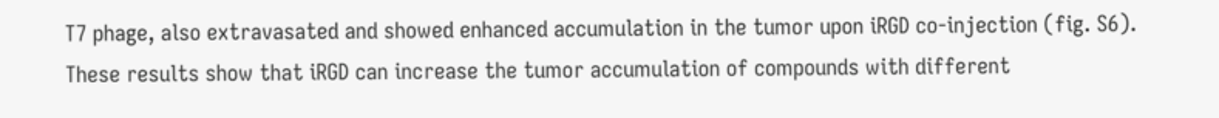T7 phage, also extravasated and showed enhanced accumulation in the tumor upon iRGD co-injection (fig. S6). These results show that iRGD can increase the tumor accumulation of compounds with different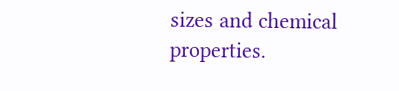sizes and chemical properties.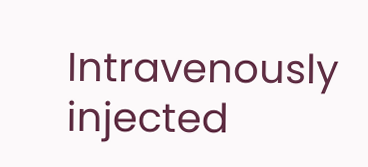Intravenously injected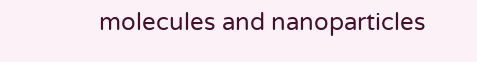molecules and nanoparticles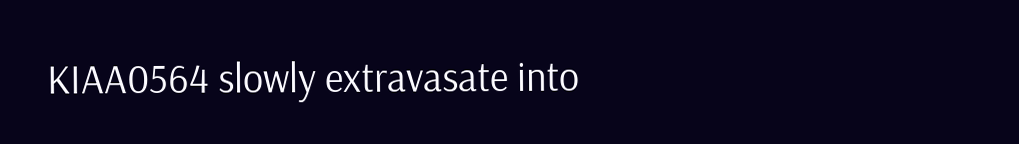KIAA0564 slowly extravasate into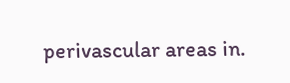perivascular areas in.